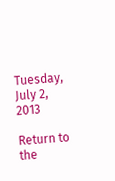Tuesday, July 2, 2013

Return to the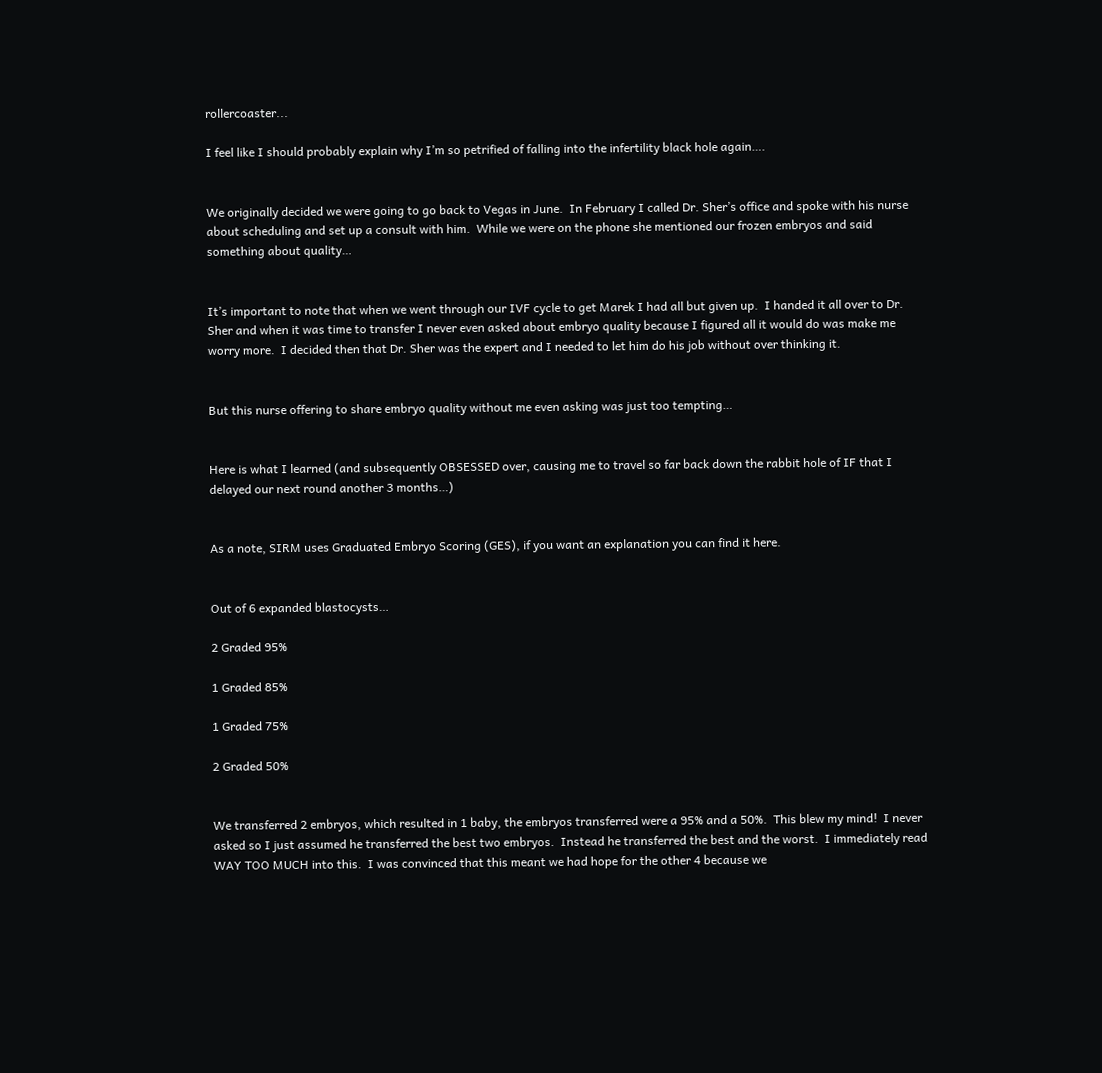rollercoaster...

I feel like I should probably explain why I’m so petrified of falling into the infertility black hole again….


We originally decided we were going to go back to Vegas in June.  In February I called Dr. Sher’s office and spoke with his nurse about scheduling and set up a consult with him.  While we were on the phone she mentioned our frozen embryos and said something about quality…


It’s important to note that when we went through our IVF cycle to get Marek I had all but given up.  I handed it all over to Dr. Sher and when it was time to transfer I never even asked about embryo quality because I figured all it would do was make me worry more.  I decided then that Dr. Sher was the expert and I needed to let him do his job without over thinking it.


But this nurse offering to share embryo quality without me even asking was just too tempting…


Here is what I learned (and subsequently OBSESSED over, causing me to travel so far back down the rabbit hole of IF that I delayed our next round another 3 months…)


As a note, SIRM uses Graduated Embryo Scoring (GES), if you want an explanation you can find it here.


Out of 6 expanded blastocysts…

2 Graded 95%

1 Graded 85%

1 Graded 75%

2 Graded 50%


We transferred 2 embryos, which resulted in 1 baby, the embryos transferred were a 95% and a 50%.  This blew my mind!  I never asked so I just assumed he transferred the best two embryos.  Instead he transferred the best and the worst.  I immediately read WAY TOO MUCH into this.  I was convinced that this meant we had hope for the other 4 because we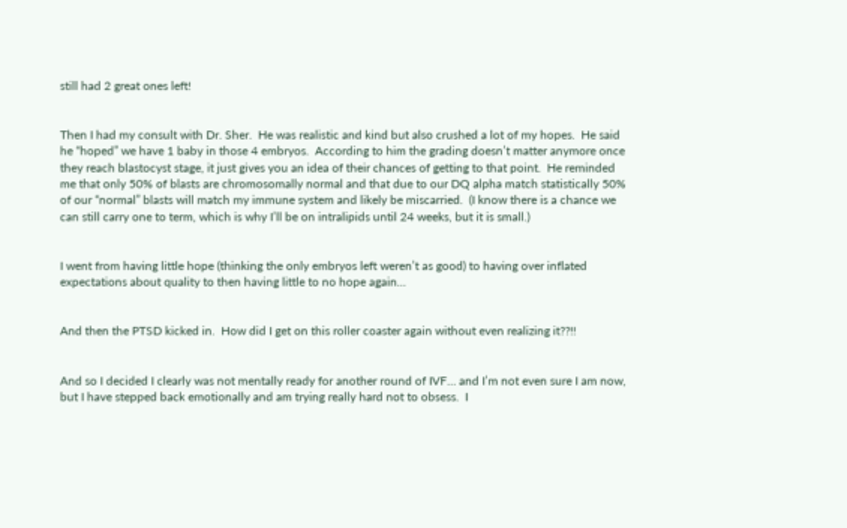still had 2 great ones left!


Then I had my consult with Dr. Sher.  He was realistic and kind but also crushed a lot of my hopes.  He said he “hoped” we have 1 baby in those 4 embryos.  According to him the grading doesn’t matter anymore once they reach blastocyst stage, it just gives you an idea of their chances of getting to that point.  He reminded me that only 50% of blasts are chromosomally normal and that due to our DQ alpha match statistically 50% of our “normal” blasts will match my immune system and likely be miscarried.  (I know there is a chance we can still carry one to term, which is why I’ll be on intralipids until 24 weeks, but it is small.)


I went from having little hope (thinking the only embryos left weren’t as good) to having over inflated expectations about quality to then having little to no hope again…


And then the PTSD kicked in.  How did I get on this roller coaster again without even realizing it??!!


And so I decided I clearly was not mentally ready for another round of IVF… and I’m not even sure I am now, but I have stepped back emotionally and am trying really hard not to obsess.  I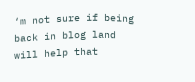‘m not sure if being back in blog land will help that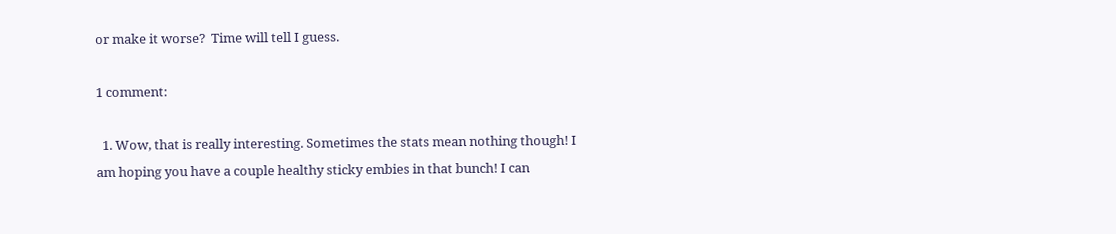or make it worse?  Time will tell I guess.

1 comment:

  1. Wow, that is really interesting. Sometimes the stats mean nothing though! I am hoping you have a couple healthy sticky embies in that bunch! I can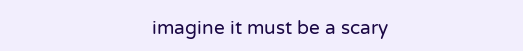imagine it must be a scary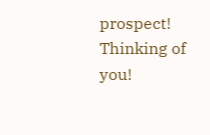prospect! Thinking of you!